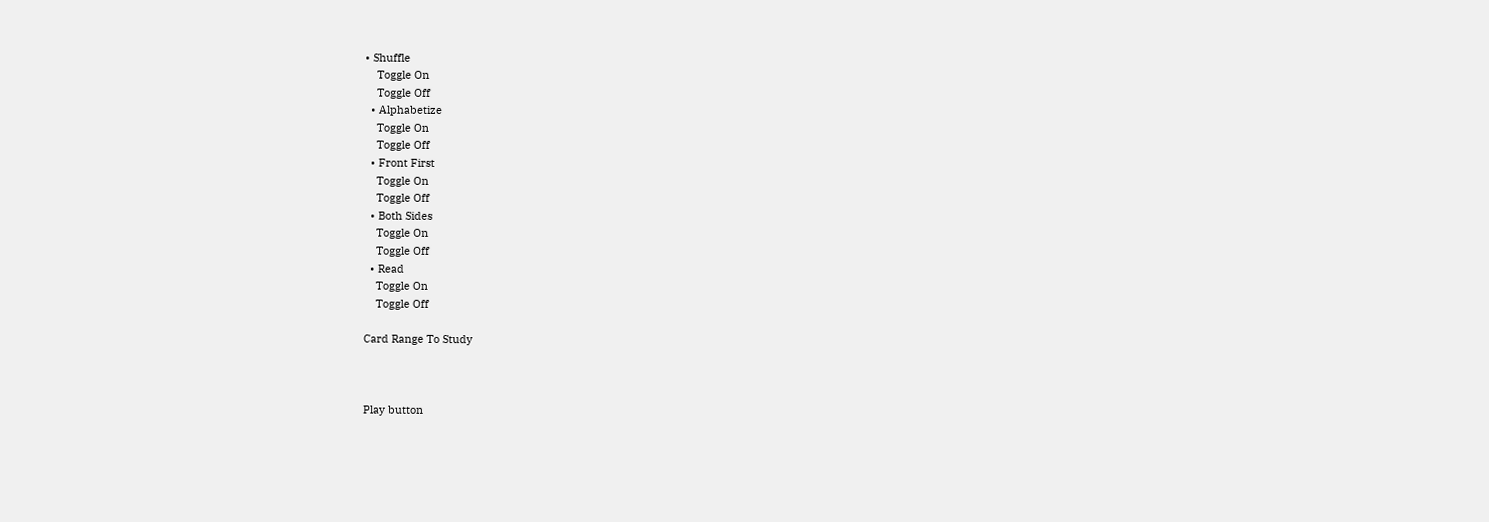• Shuffle
    Toggle On
    Toggle Off
  • Alphabetize
    Toggle On
    Toggle Off
  • Front First
    Toggle On
    Toggle Off
  • Both Sides
    Toggle On
    Toggle Off
  • Read
    Toggle On
    Toggle Off

Card Range To Study



Play button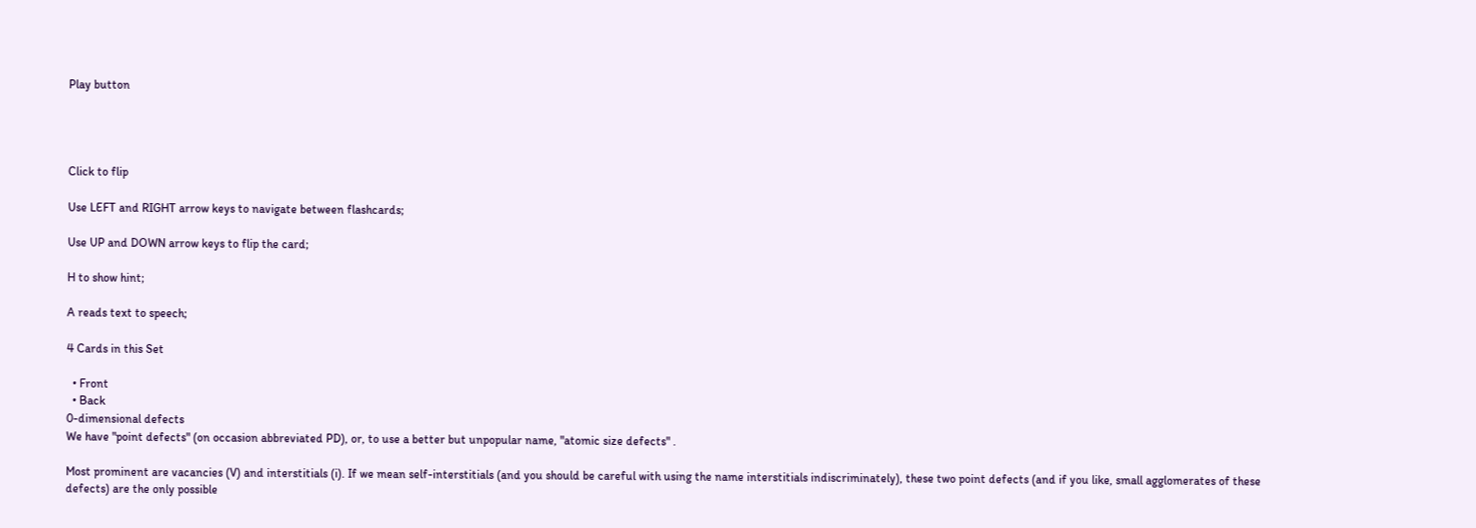Play button




Click to flip

Use LEFT and RIGHT arrow keys to navigate between flashcards;

Use UP and DOWN arrow keys to flip the card;

H to show hint;

A reads text to speech;

4 Cards in this Set

  • Front
  • Back
0-dimensional defects
We have "point defects" (on occasion abbreviated PD), or, to use a better but unpopular name, "atomic size defects" .

Most prominent are vacancies (V) and interstitials (i). If we mean self-interstitials (and you should be careful with using the name interstitials indiscriminately), these two point defects (and if you like, small agglomerates of these defects) are the only possible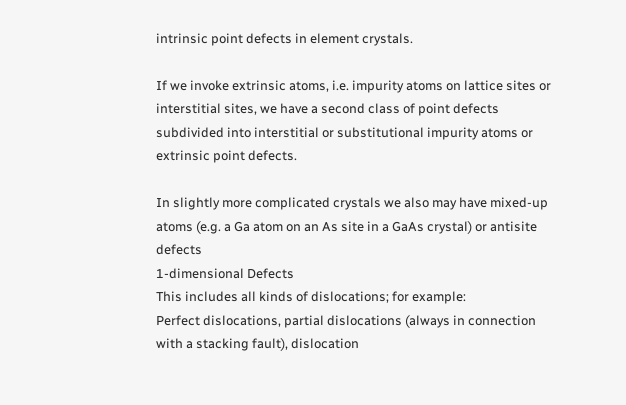intrinsic point defects in element crystals.

If we invoke extrinsic atoms, i.e. impurity atoms on lattice sites or interstitial sites, we have a second class of point defects subdivided into interstitial or substitutional impurity atoms or extrinsic point defects.

In slightly more complicated crystals we also may have mixed-up atoms (e.g. a Ga atom on an As site in a GaAs crystal) or antisite defects
1-dimensional Defects
This includes all kinds of dislocations; for example:
Perfect dislocations, partial dislocations (always in connection with a stacking fault), dislocation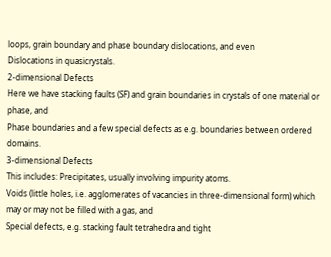loops, grain boundary and phase boundary dislocations, and even
Dislocations in quasicrystals.
2-dimensional Defects
Here we have stacking faults (SF) and grain boundaries in crystals of one material or phase, and
Phase boundaries and a few special defects as e.g. boundaries between ordered domains.
3-dimensional Defects
This includes: Precipitates, usually involving impurity atoms.
Voids (little holes, i.e. agglomerates of vacancies in three-dimensional form) which may or may not be filled with a gas, and
Special defects, e.g. stacking fault tetrahedra and tight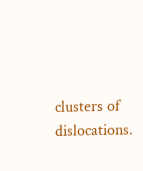clusters of dislocations.